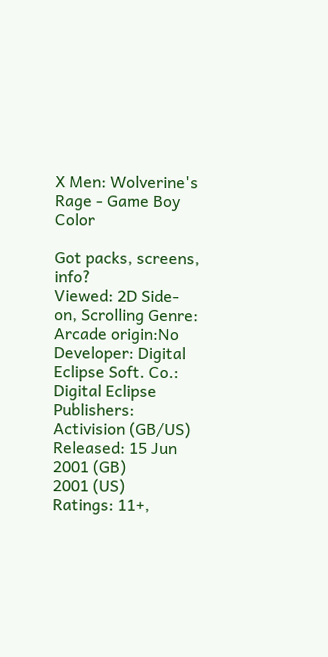X Men: Wolverine's Rage - Game Boy Color

Got packs, screens, info?
Viewed: 2D Side-on, Scrolling Genre:
Arcade origin:No
Developer: Digital Eclipse Soft. Co.: Digital Eclipse
Publishers: Activision (GB/US)
Released: 15 Jun 2001 (GB)
2001 (US)
Ratings: 11+,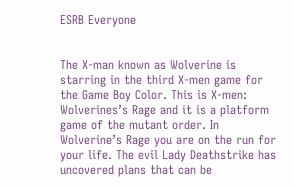ESRB Everyone


The X-man known as Wolverine is starring in the third X-men game for the Game Boy Color. This is X-men: Wolverines’s Rage and it is a platform game of the mutant order. In Wolverine’s Rage you are on the run for your life. The evil Lady Deathstrike has uncovered plans that can be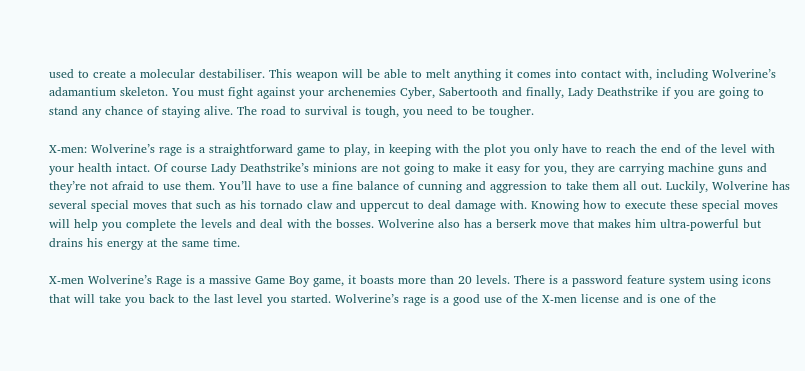used to create a molecular destabiliser. This weapon will be able to melt anything it comes into contact with, including Wolverine’s adamantium skeleton. You must fight against your archenemies Cyber, Sabertooth and finally, Lady Deathstrike if you are going to stand any chance of staying alive. The road to survival is tough, you need to be tougher.

X-men: Wolverine’s rage is a straightforward game to play, in keeping with the plot you only have to reach the end of the level with your health intact. Of course Lady Deathstrike’s minions are not going to make it easy for you, they are carrying machine guns and they’re not afraid to use them. You’ll have to use a fine balance of cunning and aggression to take them all out. Luckily, Wolverine has several special moves that such as his tornado claw and uppercut to deal damage with. Knowing how to execute these special moves will help you complete the levels and deal with the bosses. Wolverine also has a berserk move that makes him ultra-powerful but drains his energy at the same time.

X-men Wolverine’s Rage is a massive Game Boy game, it boasts more than 20 levels. There is a password feature system using icons that will take you back to the last level you started. Wolverine’s rage is a good use of the X-men license and is one of the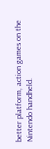better platform, action games on the Nintendo handheld.